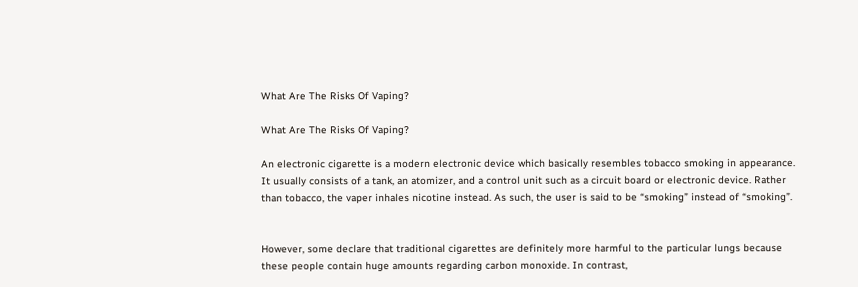What Are The Risks Of Vaping?

What Are The Risks Of Vaping?

An electronic cigarette is a modern electronic device which basically resembles tobacco smoking in appearance. It usually consists of a tank, an atomizer, and a control unit such as a circuit board or electronic device. Rather than tobacco, the vaper inhales nicotine instead. As such, the user is said to be “smoking” instead of “smoking”.


However, some declare that traditional cigarettes are definitely more harmful to the particular lungs because these people contain huge amounts regarding carbon monoxide. In contrast,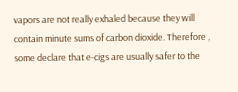vapors are not really exhaled because they will contain minute sums of carbon dioxide. Therefore , some declare that e-cigs are usually safer to the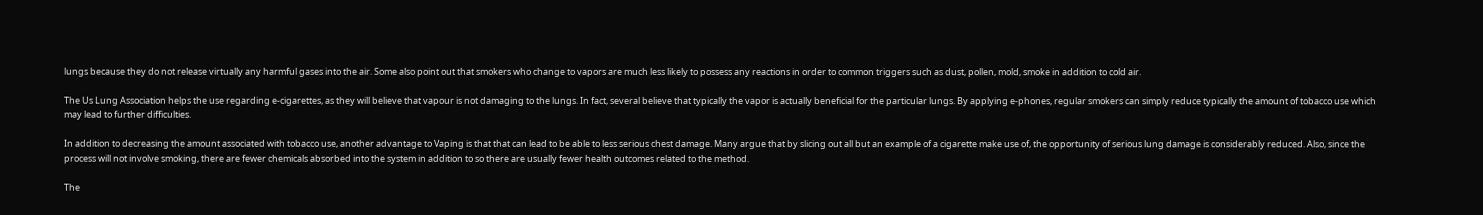lungs because they do not release virtually any harmful gases into the air. Some also point out that smokers who change to vapors are much less likely to possess any reactions in order to common triggers such as dust, pollen, mold, smoke in addition to cold air.

The Us Lung Association helps the use regarding e-cigarettes, as they will believe that vapour is not damaging to the lungs. In fact, several believe that typically the vapor is actually beneficial for the particular lungs. By applying e-phones, regular smokers can simply reduce typically the amount of tobacco use which may lead to further difficulties.

In addition to decreasing the amount associated with tobacco use, another advantage to Vaping is that that can lead to be able to less serious chest damage. Many argue that by slicing out all but an example of a cigarette make use of, the opportunity of serious lung damage is considerably reduced. Also, since the process will not involve smoking, there are fewer chemicals absorbed into the system in addition to so there are usually fewer health outcomes related to the method.

The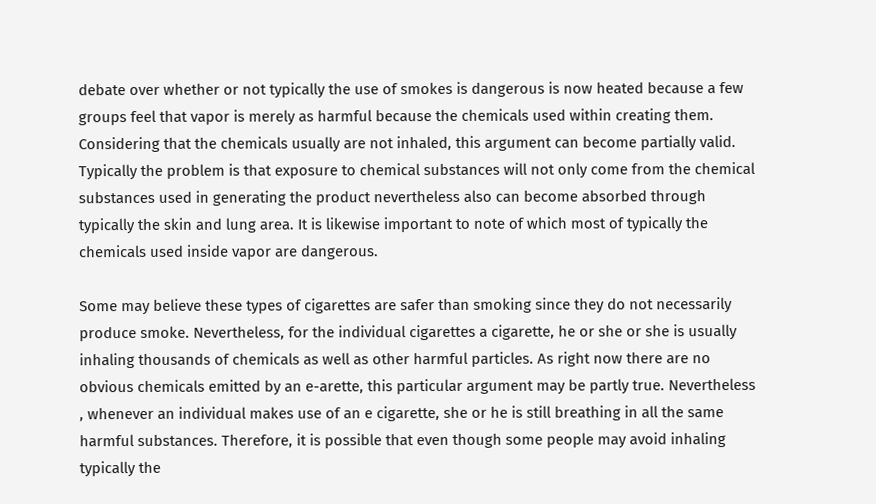debate over whether or not typically the use of smokes is dangerous is now heated because a few groups feel that vapor is merely as harmful because the chemicals used within creating them. Considering that the chemicals usually are not inhaled, this argument can become partially valid. Typically the problem is that exposure to chemical substances will not only come from the chemical substances used in generating the product nevertheless also can become absorbed through typically the skin and lung area. It is likewise important to note of which most of typically the chemicals used inside vapor are dangerous.

Some may believe these types of cigarettes are safer than smoking since they do not necessarily produce smoke. Nevertheless, for the individual cigarettes a cigarette, he or she or she is usually inhaling thousands of chemicals as well as other harmful particles. As right now there are no obvious chemicals emitted by an e-arette, this particular argument may be partly true. Nevertheless , whenever an individual makes use of an e cigarette, she or he is still breathing in all the same harmful substances. Therefore, it is possible that even though some people may avoid inhaling typically the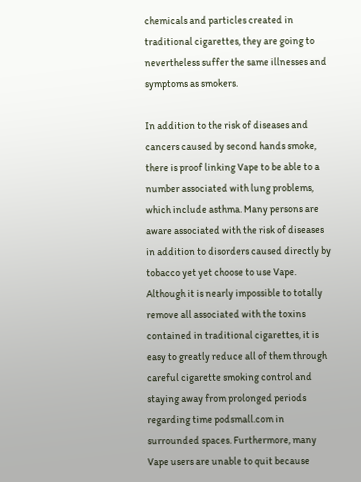chemicals and particles created in traditional cigarettes, they are going to nevertheless suffer the same illnesses and symptoms as smokers.

In addition to the risk of diseases and cancers caused by second hands smoke, there is proof linking Vape to be able to a number associated with lung problems, which include asthma. Many persons are aware associated with the risk of diseases in addition to disorders caused directly by tobacco yet yet choose to use Vape. Although it is nearly impossible to totally remove all associated with the toxins contained in traditional cigarettes, it is easy to greatly reduce all of them through careful cigarette smoking control and staying away from prolonged periods regarding time podsmall.com in surrounded spaces. Furthermore, many Vape users are unable to quit because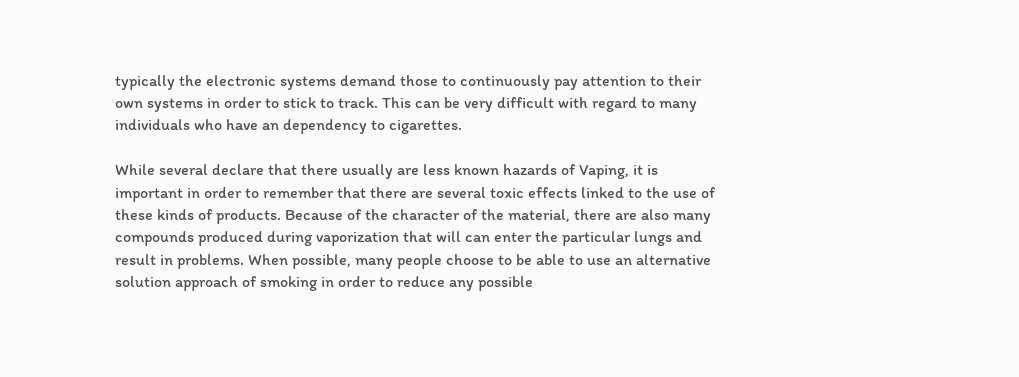typically the electronic systems demand those to continuously pay attention to their own systems in order to stick to track. This can be very difficult with regard to many individuals who have an dependency to cigarettes.

While several declare that there usually are less known hazards of Vaping, it is important in order to remember that there are several toxic effects linked to the use of these kinds of products. Because of the character of the material, there are also many compounds produced during vaporization that will can enter the particular lungs and result in problems. When possible, many people choose to be able to use an alternative solution approach of smoking in order to reduce any possible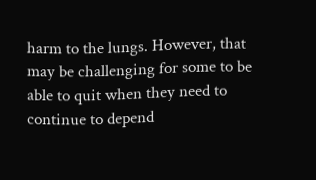harm to the lungs. However, that may be challenging for some to be able to quit when they need to continue to depend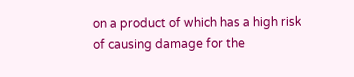on a product of which has a high risk of causing damage for the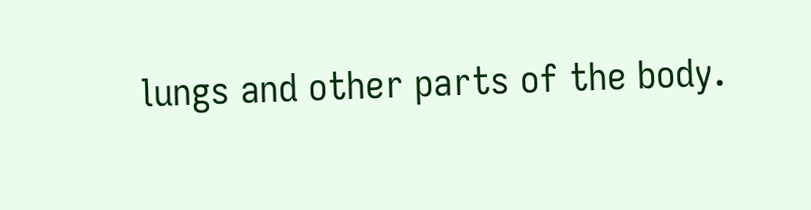lungs and other parts of the body.